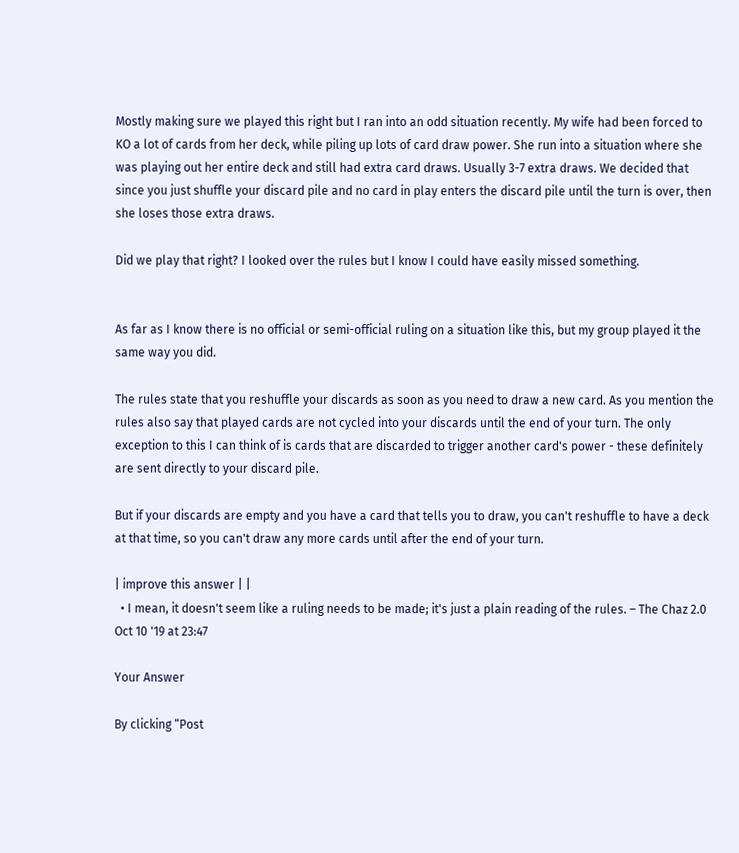Mostly making sure we played this right but I ran into an odd situation recently. My wife had been forced to KO a lot of cards from her deck, while piling up lots of card draw power. She run into a situation where she was playing out her entire deck and still had extra card draws. Usually 3-7 extra draws. We decided that since you just shuffle your discard pile and no card in play enters the discard pile until the turn is over, then she loses those extra draws.

Did we play that right? I looked over the rules but I know I could have easily missed something.


As far as I know there is no official or semi-official ruling on a situation like this, but my group played it the same way you did.

The rules state that you reshuffle your discards as soon as you need to draw a new card. As you mention the rules also say that played cards are not cycled into your discards until the end of your turn. The only exception to this I can think of is cards that are discarded to trigger another card's power - these definitely are sent directly to your discard pile.

But if your discards are empty and you have a card that tells you to draw, you can't reshuffle to have a deck at that time, so you can't draw any more cards until after the end of your turn.

| improve this answer | |
  • I mean, it doesn't seem like a ruling needs to be made; it's just a plain reading of the rules. – The Chaz 2.0 Oct 10 '19 at 23:47

Your Answer

By clicking “Post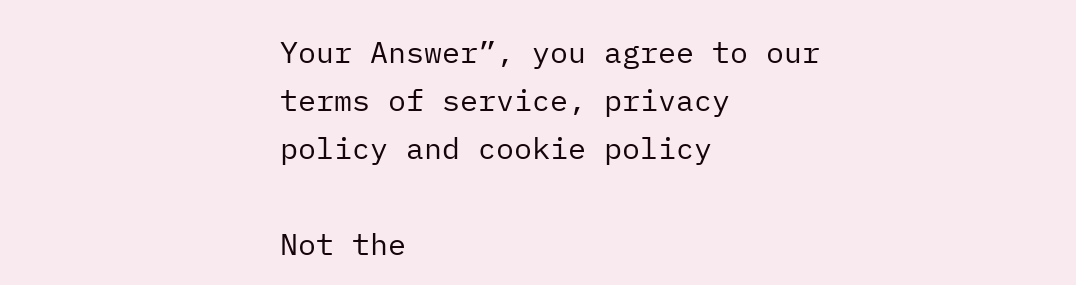Your Answer”, you agree to our terms of service, privacy policy and cookie policy

Not the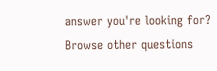answer you're looking for? Browse other questions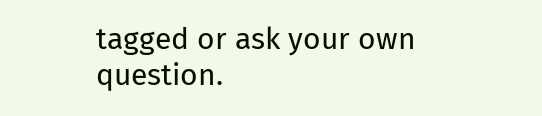tagged or ask your own question.